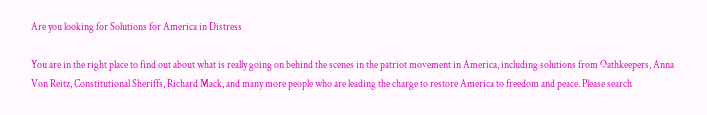Are you looking for Solutions for America in Distress

You are in the right place to find out about what is really going on behind the scenes in the patriot movement in America, including solutions from Oathkeepers, Anna Von Reitz, Constitutional Sheriffs, Richard Mack, and many more people who are leading the charge to restore America to freedom and peace. Please search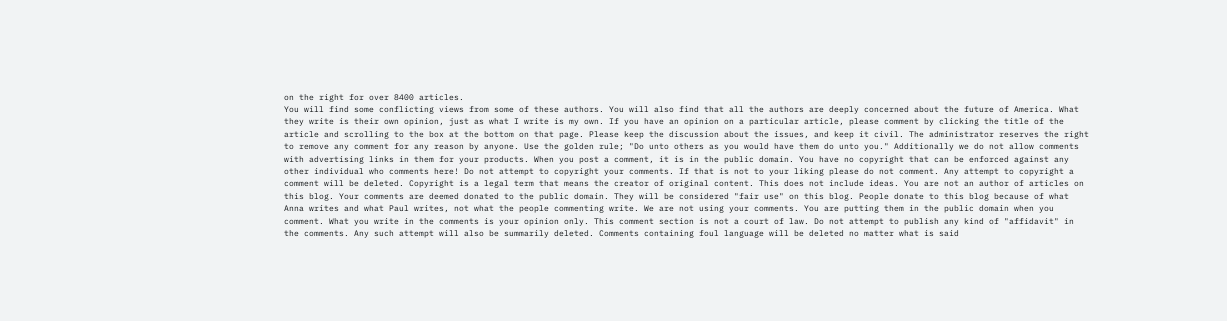on the right for over 8400 articles.
You will find some conflicting views from some of these authors. You will also find that all the authors are deeply concerned about the future of America. What they write is their own opinion, just as what I write is my own. If you have an opinion on a particular article, please comment by clicking the title of the article and scrolling to the box at the bottom on that page. Please keep the discussion about the issues, and keep it civil. The administrator reserves the right to remove any comment for any reason by anyone. Use the golden rule; "Do unto others as you would have them do unto you." Additionally we do not allow comments with advertising links in them for your products. When you post a comment, it is in the public domain. You have no copyright that can be enforced against any other individual who comments here! Do not attempt to copyright your comments. If that is not to your liking please do not comment. Any attempt to copyright a comment will be deleted. Copyright is a legal term that means the creator of original content. This does not include ideas. You are not an author of articles on this blog. Your comments are deemed donated to the public domain. They will be considered "fair use" on this blog. People donate to this blog because of what Anna writes and what Paul writes, not what the people commenting write. We are not using your comments. You are putting them in the public domain when you comment. What you write in the comments is your opinion only. This comment section is not a court of law. Do not attempt to publish any kind of "affidavit" in the comments. Any such attempt will also be summarily deleted. Comments containing foul language will be deleted no matter what is said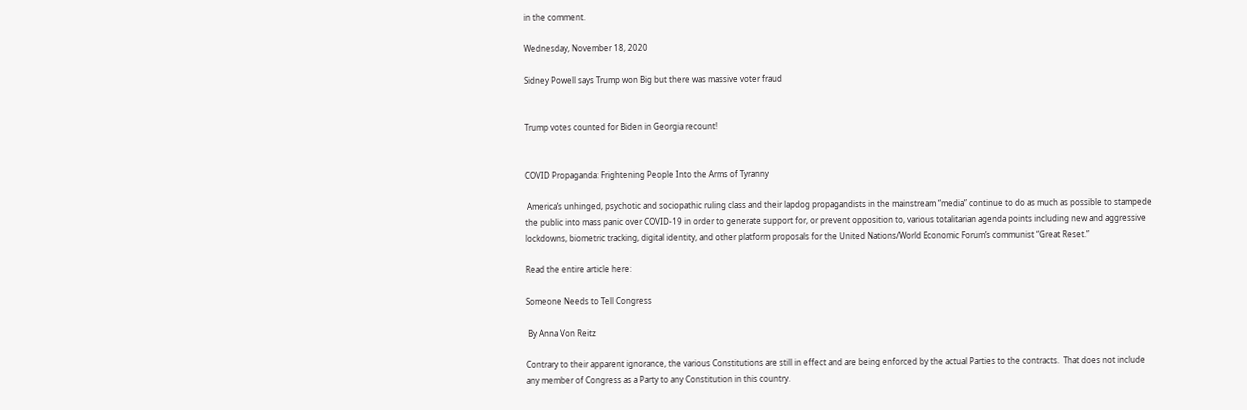in the comment.

Wednesday, November 18, 2020

Sidney Powell says Trump won Big but there was massive voter fraud


Trump votes counted for Biden in Georgia recount!


COVID Propaganda: Frightening People Into the Arms of Tyranny

 America’s unhinged, psychotic and sociopathic ruling class and their lapdog propagandists in the mainstream “media” continue to do as much as possible to stampede the public into mass panic over COVID-19 in order to generate support for, or prevent opposition to, various totalitarian agenda points including new and aggressive lockdowns, biometric tracking, digital identity, and other platform proposals for the United Nations/World Economic Forum’s communist “Great Reset.”

Read the entire article here:

Someone Needs to Tell Congress

 By Anna Von Reitz

Contrary to their apparent ignorance, the various Constitutions are still in effect and are being enforced by the actual Parties to the contracts.  That does not include any member of Congress as a Party to any Constitution in this country.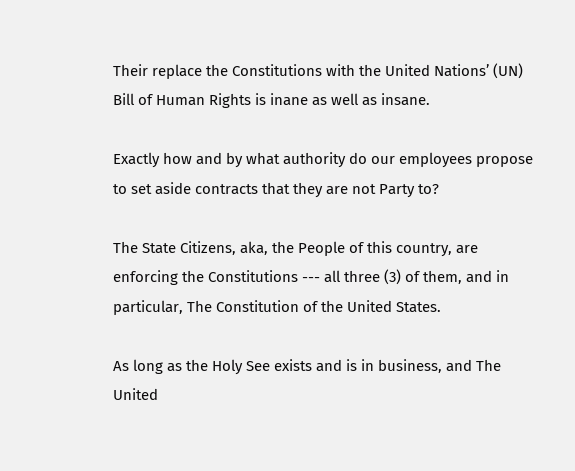Their replace the Constitutions with the United Nations’ (UN) Bill of Human Rights is inane as well as insane.

Exactly how and by what authority do our employees propose to set aside contracts that they are not Party to?

The State Citizens, aka, the People of this country, are enforcing the Constitutions --- all three (3) of them, and in particular, The Constitution of the United States.

As long as the Holy See exists and is in business, and The United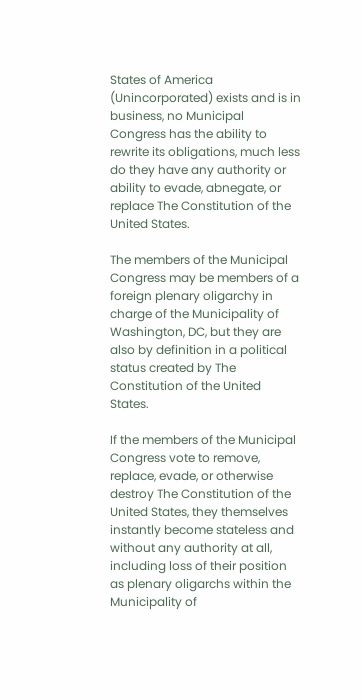States of America (Unincorporated) exists and is in business, no Municipal Congress has the ability to rewrite its obligations, much less do they have any authority or ability to evade, abnegate, or replace The Constitution of the United States.

The members of the Municipal Congress may be members of a foreign plenary oligarchy in charge of the Municipality of Washington, DC, but they are also by definition in a political status created by The Constitution of the United States.

If the members of the Municipal Congress vote to remove, replace, evade, or otherwise destroy The Constitution of the United States, they themselves instantly become stateless and without any authority at all, including loss of their position as plenary oligarchs within the Municipality of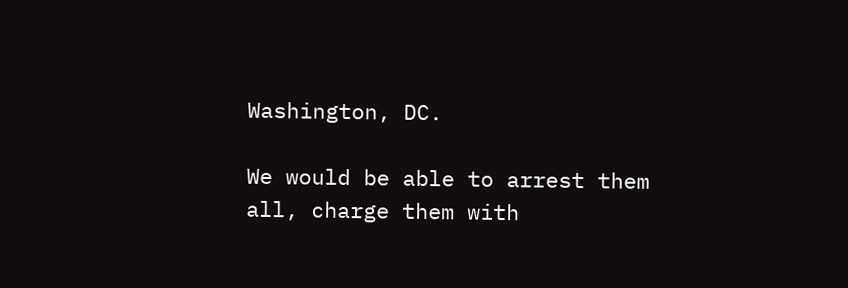Washington, DC.

We would be able to arrest them all, charge them with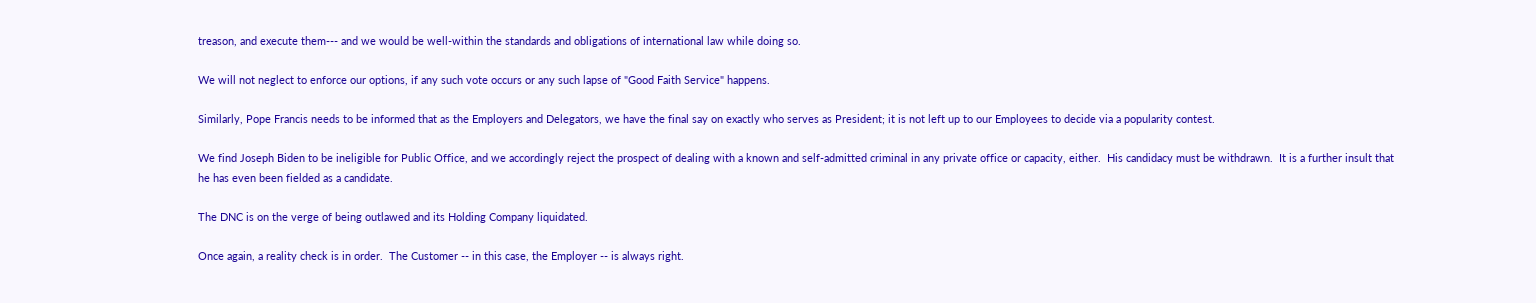treason, and execute them--- and we would be well-within the standards and obligations of international law while doing so.

We will not neglect to enforce our options, if any such vote occurs or any such lapse of "Good Faith Service" happens.

Similarly, Pope Francis needs to be informed that as the Employers and Delegators, we have the final say on exactly who serves as President; it is not left up to our Employees to decide via a popularity contest.

We find Joseph Biden to be ineligible for Public Office, and we accordingly reject the prospect of dealing with a known and self-admitted criminal in any private office or capacity, either.  His candidacy must be withdrawn.  It is a further insult that he has even been fielded as a candidate.

The DNC is on the verge of being outlawed and its Holding Company liquidated.

Once again, a reality check is in order.  The Customer -- in this case, the Employer -- is always right.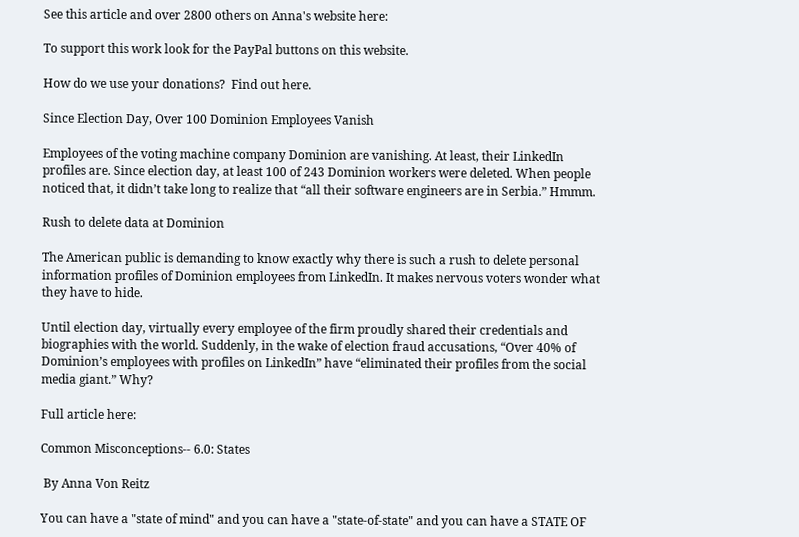See this article and over 2800 others on Anna's website here:

To support this work look for the PayPal buttons on this website.

How do we use your donations?  Find out here.

Since Election Day, Over 100 Dominion Employees Vanish

Employees of the voting machine company Dominion are vanishing. At least, their LinkedIn profiles are. Since election day, at least 100 of 243 Dominion workers were deleted. When people noticed that, it didn’t take long to realize that “all their software engineers are in Serbia.” Hmmm.

Rush to delete data at Dominion

The American public is demanding to know exactly why there is such a rush to delete personal information profiles of Dominion employees from LinkedIn. It makes nervous voters wonder what they have to hide.

Until election day, virtually every employee of the firm proudly shared their credentials and biographies with the world. Suddenly, in the wake of election fraud accusations, “Over 40% of Dominion’s employees with profiles on LinkedIn” have “eliminated their profiles from the social media giant.” Why?

Full article here:

Common Misconceptions-- 6.0: States

 By Anna Von Reitz

You can have a "state of mind" and you can have a "state-of-state" and you can have a STATE OF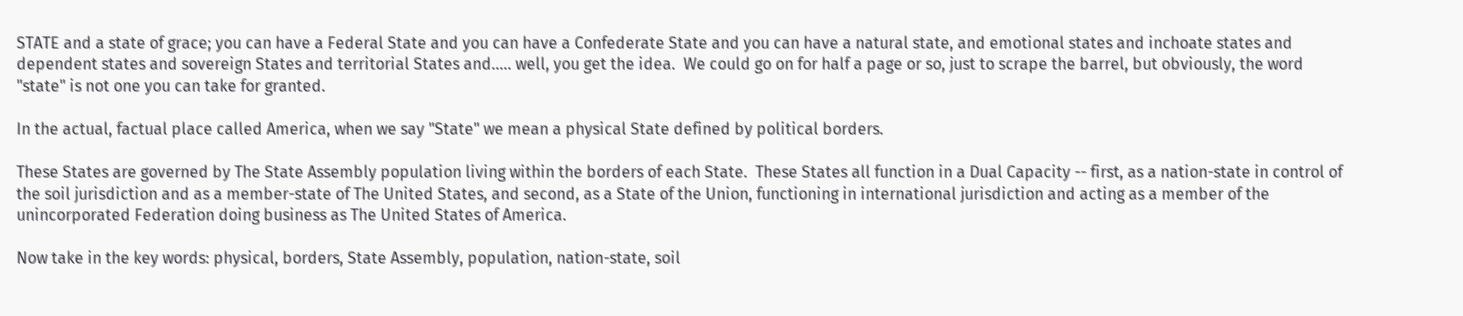STATE and a state of grace; you can have a Federal State and you can have a Confederate State and you can have a natural state, and emotional states and inchoate states and dependent states and sovereign States and territorial States and..... well, you get the idea.  We could go on for half a page or so, just to scrape the barrel, but obviously, the word "state" is not one you can take for granted.

In the actual, factual place called America, when we say "State" we mean a physical State defined by political borders.

These States are governed by The State Assembly population living within the borders of each State.  These States all function in a Dual Capacity -- first, as a nation-state in control of the soil jurisdiction and as a member-state of The United States, and second, as a State of the Union, functioning in international jurisdiction and acting as a member of the unincorporated Federation doing business as The United States of America.

Now take in the key words: physical, borders, State Assembly, population, nation-state, soil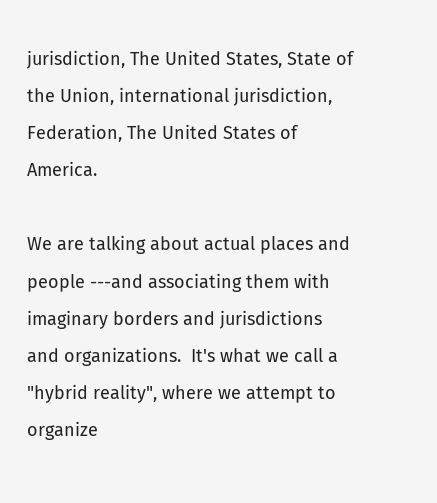jurisdiction, The United States, State of the Union, international jurisdiction, Federation, The United States of America.

We are talking about actual places and people ---and associating them with imaginary borders and jurisdictions and organizations.  It's what we call a "hybrid reality", where we attempt to organize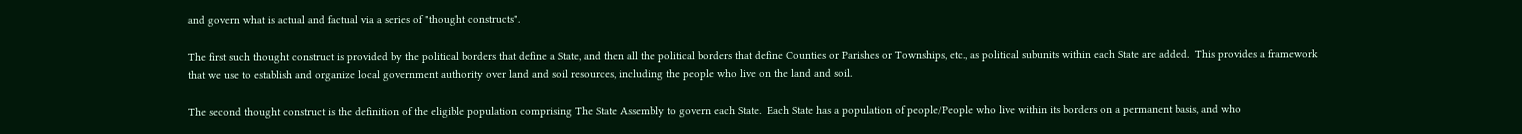and govern what is actual and factual via a series of "thought constructs".

The first such thought construct is provided by the political borders that define a State, and then all the political borders that define Counties or Parishes or Townships, etc., as political subunits within each State are added.  This provides a framework that we use to establish and organize local government authority over land and soil resources, including the people who live on the land and soil.

The second thought construct is the definition of the eligible population comprising The State Assembly to govern each State.  Each State has a population of people/People who live within its borders on a permanent basis, and who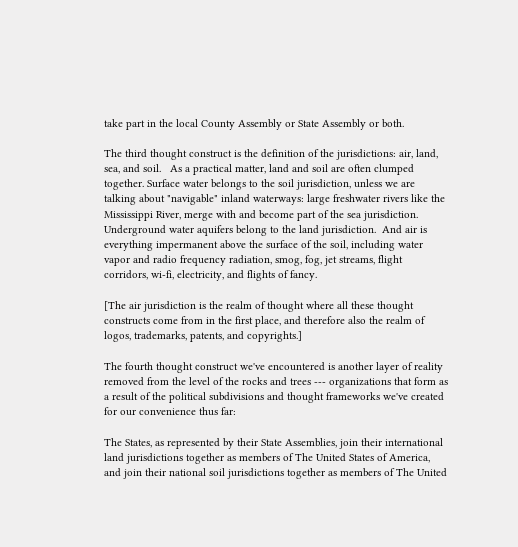take part in the local County Assembly or State Assembly or both.

The third thought construct is the definition of the jurisdictions: air, land, sea, and soil.   As a practical matter, land and soil are often clumped together. Surface water belongs to the soil jurisdiction, unless we are talking about "navigable" inland waterways: large freshwater rivers like the Mississippi River, merge with and become part of the sea jurisdiction. Underground water aquifers belong to the land jurisdiction.  And air is everything impermanent above the surface of the soil, including water vapor and radio frequency radiation, smog, fog, jet streams, flight corridors, wi-fi, electricity, and flights of fancy.

[The air jurisdiction is the realm of thought where all these thought constructs come from in the first place, and therefore also the realm of logos, trademarks, patents, and copyrights.]

The fourth thought construct we've encountered is another layer of reality removed from the level of the rocks and trees --- organizations that form as a result of the political subdivisions and thought frameworks we've created for our convenience thus far:

The States, as represented by their State Assemblies, join their international land jurisdictions together as members of The United States of America, and join their national soil jurisdictions together as members of The United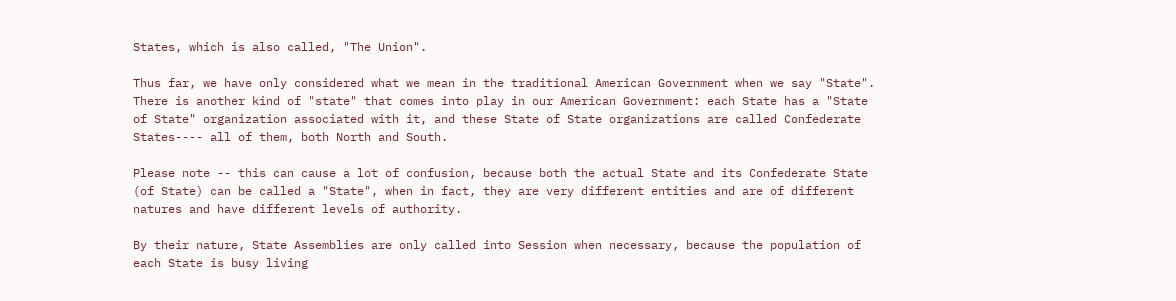States, which is also called, "The Union".

Thus far, we have only considered what we mean in the traditional American Government when we say "State".  There is another kind of "state" that comes into play in our American Government: each State has a "State of State" organization associated with it, and these State of State organizations are called Confederate States---- all of them, both North and South.

Please note -- this can cause a lot of confusion, because both the actual State and its Confederate State (of State) can be called a "State", when in fact, they are very different entities and are of different natures and have different levels of authority.

By their nature, State Assemblies are only called into Session when necessary, because the population of each State is busy living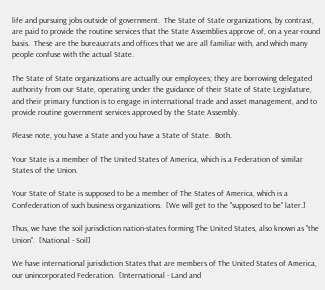life and pursuing jobs outside of government.  The State of State organizations, by contrast, are paid to provide the routine services that the State Assemblies approve of, on a year-round basis.  These are the bureaucrats and offices that we are all familiar with, and which many people confuse with the actual State.

The State of State organizations are actually our employees; they are borrowing delegated authority from our State, operating under the guidance of their State of State Legislature, and their primary function is to engage in international trade and asset management, and to provide routine government services approved by the State Assembly.

Please note, you have a State and you have a State of State.  Both.

Your State is a member of The United States of America, which is a Federation of similar States of the Union.

Your State of State is supposed to be a member of The States of America, which is a Confederation of such business organizations.  [We will get to the "supposed to be" later.]

Thus, we have the soil jurisdiction nation-states forming The United States, also known as "the Union".  [National - Soil]

We have international jurisdiction States that are members of The United States of America, our unincorporated Federation.  [International - Land and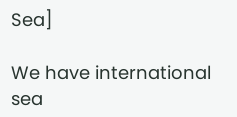Sea]

We have international sea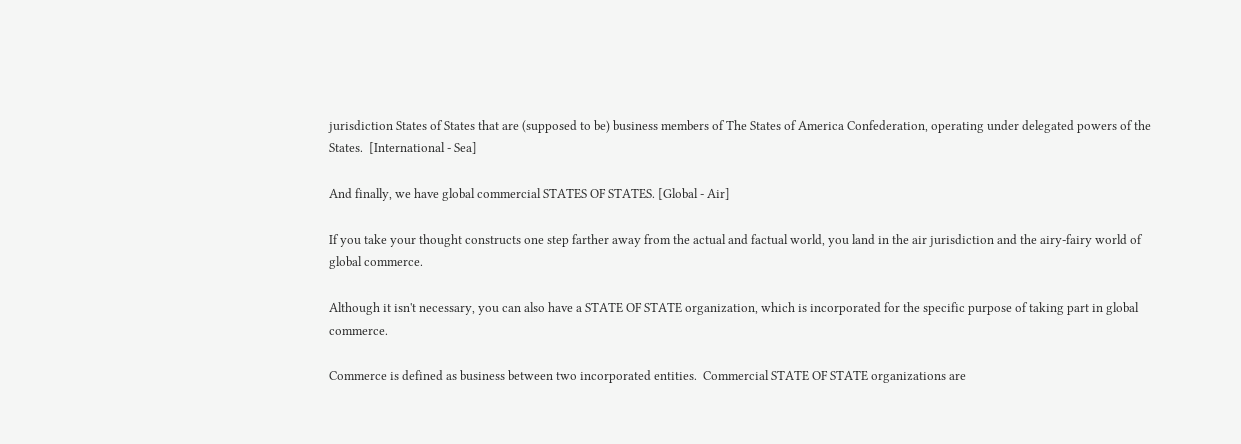jurisdiction States of States that are (supposed to be) business members of The States of America Confederation, operating under delegated powers of the States.  [International - Sea]

And finally, we have global commercial STATES OF STATES. [Global - Air]

If you take your thought constructs one step farther away from the actual and factual world, you land in the air jurisdiction and the airy-fairy world of global commerce.

Although it isn't necessary, you can also have a STATE OF STATE organization, which is incorporated for the specific purpose of taking part in global commerce.

Commerce is defined as business between two incorporated entities.  Commercial STATE OF STATE organizations are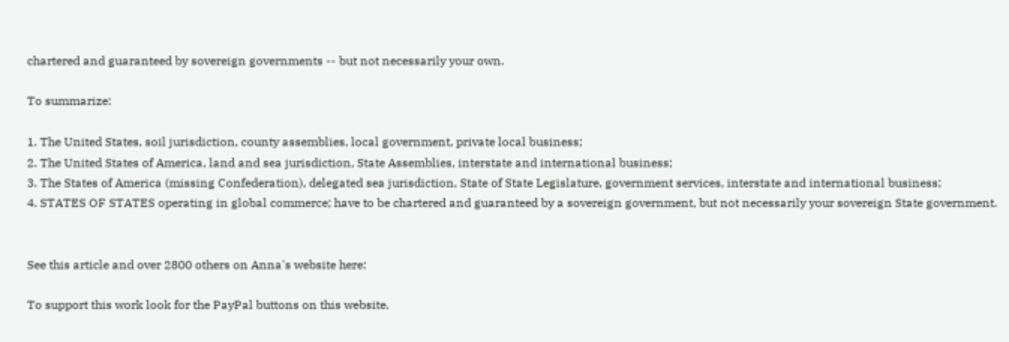chartered and guaranteed by sovereign governments -- but not necessarily your own.

To summarize:

1. The United States, soil jurisdiction, county assemblies, local government, private local business;
2. The United States of America, land and sea jurisdiction, State Assemblies, interstate and international business;
3. The States of America (missing Confederation), delegated sea jurisdiction, State of State Legislature, government services, interstate and international business;
4. STATES OF STATES operating in global commerce; have to be chartered and guaranteed by a sovereign government, but not necessarily your sovereign State government.


See this article and over 2800 others on Anna's website here:

To support this work look for the PayPal buttons on this website.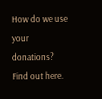How do we use your donations?  Find out here.